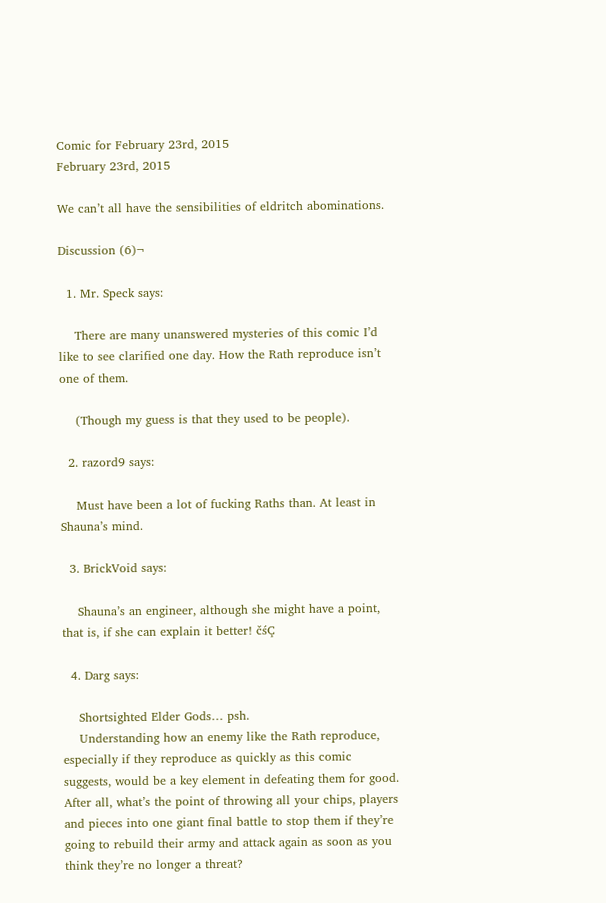Comic for February 23rd, 2015
February 23rd, 2015

We can’t all have the sensibilities of eldritch abominations.

Discussion (6)¬

  1. Mr. Speck says:

    There are many unanswered mysteries of this comic I’d like to see clarified one day. How the Rath reproduce isn’t one of them.

    (Though my guess is that they used to be people).

  2. razord9 says:

    Must have been a lot of fucking Raths than. At least in Shauna’s mind.

  3. BrickVoid says:

    Shauna’s an engineer, although she might have a point, that is, if she can explain it better! čśÇ

  4. Darg says:

    Shortsighted Elder Gods… psh.
    Understanding how an enemy like the Rath reproduce, especially if they reproduce as quickly as this comic suggests, would be a key element in defeating them for good. After all, what’s the point of throwing all your chips, players and pieces into one giant final battle to stop them if they’re going to rebuild their army and attack again as soon as you think they’re no longer a threat?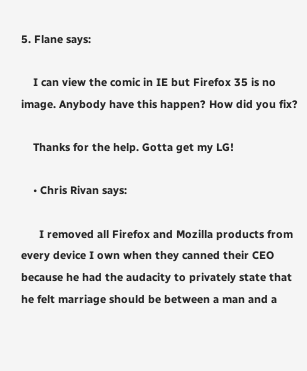5. Flane says:

    I can view the comic in IE but Firefox 35 is no image. Anybody have this happen? How did you fix?

    Thanks for the help. Gotta get my LG!

    • Chris Rivan says:

      I removed all Firefox and Mozilla products from every device I own when they canned their CEO because he had the audacity to privately state that he felt marriage should be between a man and a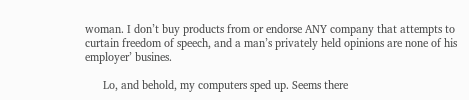woman. I don’t buy products from or endorse ANY company that attempts to curtain freedom of speech, and a man’s privately held opinions are none of his employer’ busines.

      Lo, and behold, my computers sped up. Seems there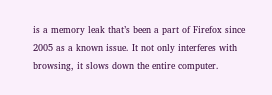is a memory leak that’s been a part of Firefox since 2005 as a known issue. It not only interferes with browsing, it slows down the entire computer.